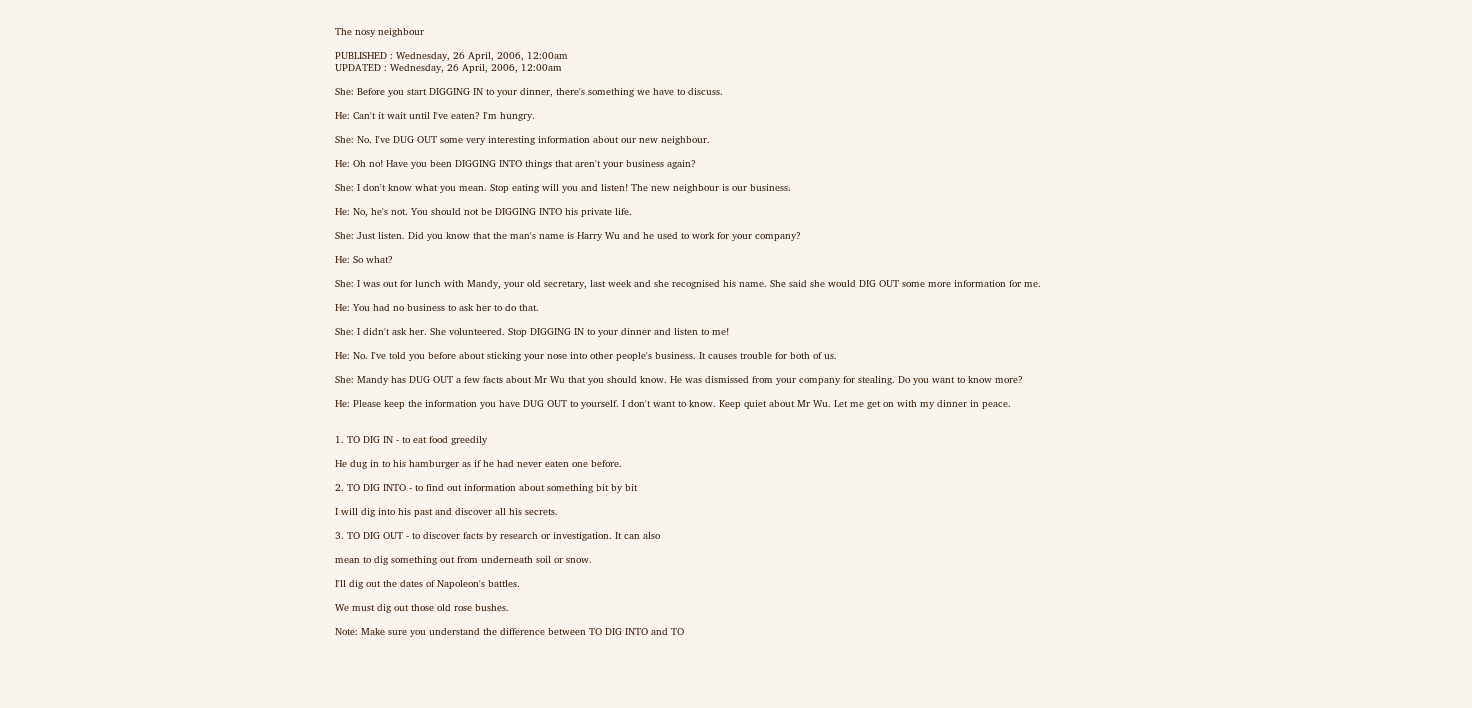The nosy neighbour

PUBLISHED : Wednesday, 26 April, 2006, 12:00am
UPDATED : Wednesday, 26 April, 2006, 12:00am

She: Before you start DIGGING IN to your dinner, there's something we have to discuss.

He: Can't it wait until I've eaten? I'm hungry.

She: No. I've DUG OUT some very interesting information about our new neighbour.

He: Oh no! Have you been DIGGING INTO things that aren't your business again?

She: I don't know what you mean. Stop eating will you and listen! The new neighbour is our business.

He: No, he's not. You should not be DIGGING INTO his private life.

She: Just listen. Did you know that the man's name is Harry Wu and he used to work for your company?

He: So what?

She: I was out for lunch with Mandy, your old secretary, last week and she recognised his name. She said she would DIG OUT some more information for me.

He: You had no business to ask her to do that.

She: I didn't ask her. She volunteered. Stop DIGGING IN to your dinner and listen to me!

He: No. I've told you before about sticking your nose into other people's business. It causes trouble for both of us.

She: Mandy has DUG OUT a few facts about Mr Wu that you should know. He was dismissed from your company for stealing. Do you want to know more?

He: Please keep the information you have DUG OUT to yourself. I don't want to know. Keep quiet about Mr Wu. Let me get on with my dinner in peace.


1. TO DIG IN - to eat food greedily

He dug in to his hamburger as if he had never eaten one before.

2. TO DIG INTO - to find out information about something bit by bit

I will dig into his past and discover all his secrets.

3. TO DIG OUT - to discover facts by research or investigation. It can also

mean to dig something out from underneath soil or snow.

I'll dig out the dates of Napoleon's battles.

We must dig out those old rose bushes.

Note: Make sure you understand the difference between TO DIG INTO and TO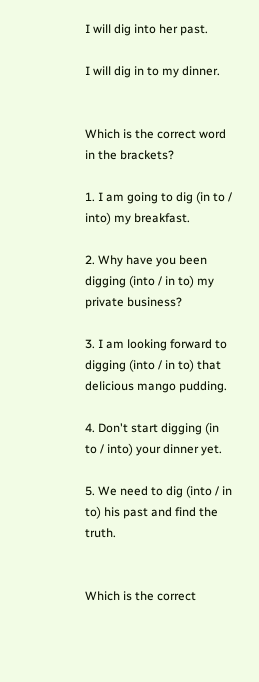I will dig into her past.

I will dig in to my dinner.


Which is the correct word in the brackets?

1. I am going to dig (in to / into) my breakfast.

2. Why have you been digging (into / in to) my private business?

3. I am looking forward to digging (into / in to) that delicious mango pudding.

4. Don't start digging (in to / into) your dinner yet.

5. We need to dig (into / in to) his past and find the truth.


Which is the correct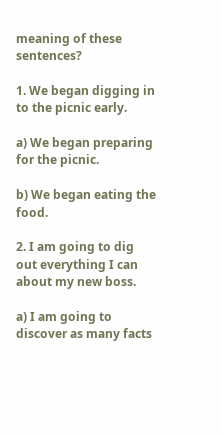meaning of these sentences?

1. We began digging in to the picnic early.

a) We began preparing for the picnic.

b) We began eating the food.

2. I am going to dig out everything I can about my new boss.

a) I am going to discover as many facts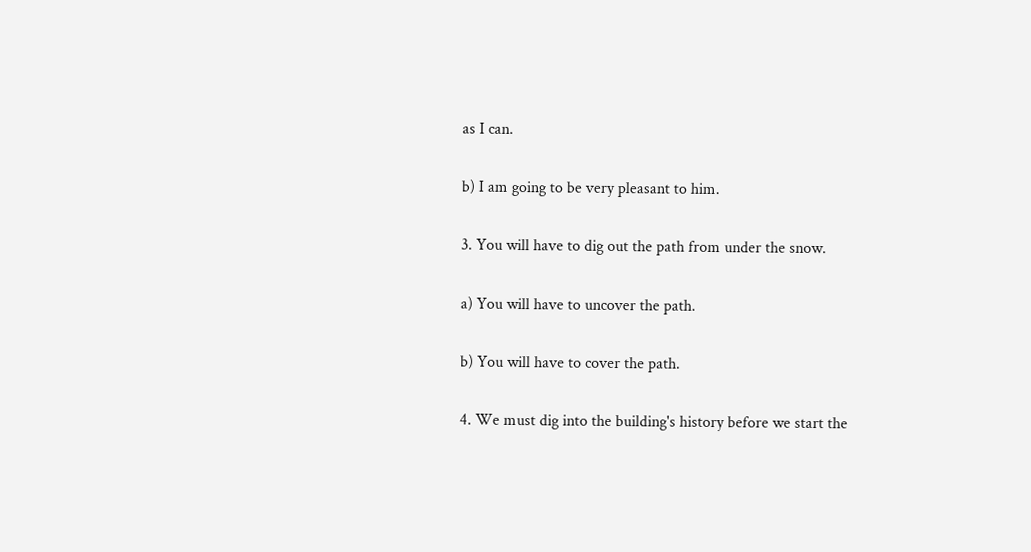as I can.

b) I am going to be very pleasant to him.

3. You will have to dig out the path from under the snow.

a) You will have to uncover the path.

b) You will have to cover the path.

4. We must dig into the building's history before we start the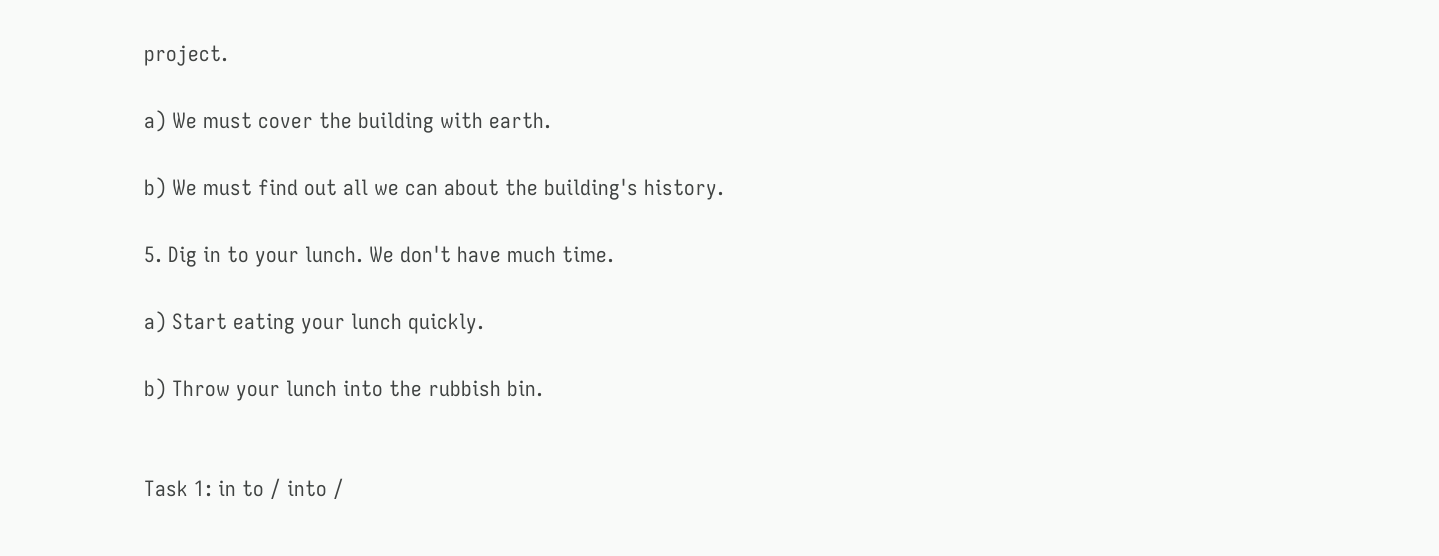project.

a) We must cover the building with earth.

b) We must find out all we can about the building's history.

5. Dig in to your lunch. We don't have much time.

a) Start eating your lunch quickly.

b) Throw your lunch into the rubbish bin.


Task 1: in to / into /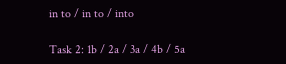in to / in to / into

Task 2: 1b / 2a / 3a / 4b / 5a